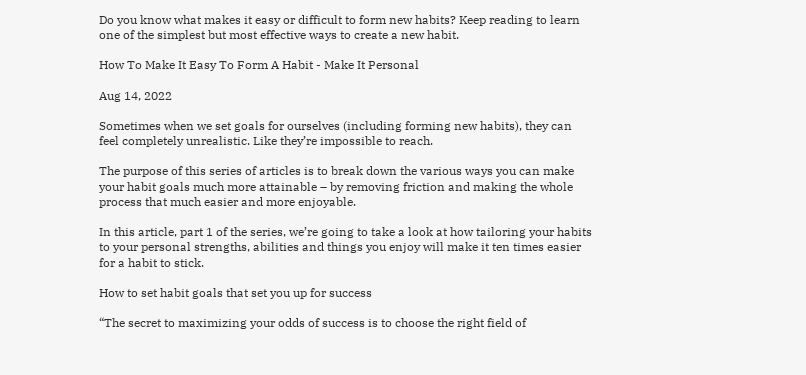Do you know what makes it easy or difficult to form new habits? Keep reading to learn one of the simplest but most effective ways to create a new habit.

How To Make It Easy To Form A Habit - Make It Personal

Aug 14, 2022

Sometimes when we set goals for ourselves (including forming new habits), they can feel completely unrealistic. Like they’re impossible to reach.

The purpose of this series of articles is to break down the various ways you can make your habit goals much more attainable – by removing friction and making the whole process that much easier and more enjoyable.

In this article, part 1 of the series, we’re going to take a look at how tailoring your habits to your personal strengths, abilities and things you enjoy will make it ten times easier for a habit to stick.

How to set habit goals that set you up for success

“The secret to maximizing your odds of success is to choose the right field of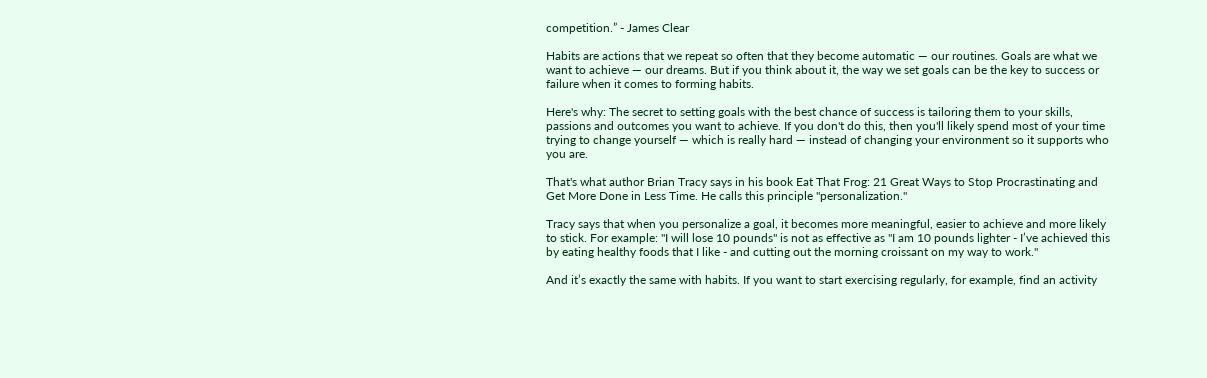competition.” - James Clear

Habits are actions that we repeat so often that they become automatic — our routines. Goals are what we want to achieve — our dreams. But if you think about it, the way we set goals can be the key to success or failure when it comes to forming habits.

Here's why: The secret to setting goals with the best chance of success is tailoring them to your skills, passions and outcomes you want to achieve. If you don't do this, then you'll likely spend most of your time trying to change yourself — which is really hard — instead of changing your environment so it supports who you are.

That's what author Brian Tracy says in his book Eat That Frog: 21 Great Ways to Stop Procrastinating and Get More Done in Less Time. He calls this principle "personalization."

Tracy says that when you personalize a goal, it becomes more meaningful, easier to achieve and more likely to stick. For example: "I will lose 10 pounds'' is not as effective as "I am 10 pounds lighter - I’ve achieved this by eating healthy foods that I like - and cutting out the morning croissant on my way to work."

And it’s exactly the same with habits. If you want to start exercising regularly, for example, find an activity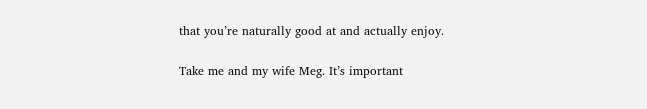that you’re naturally good at and actually enjoy.

Take me and my wife Meg. It’s important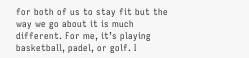for both of us to stay fit but the way we go about it is much different. For me, it’s playing basketball, padel, or golf. I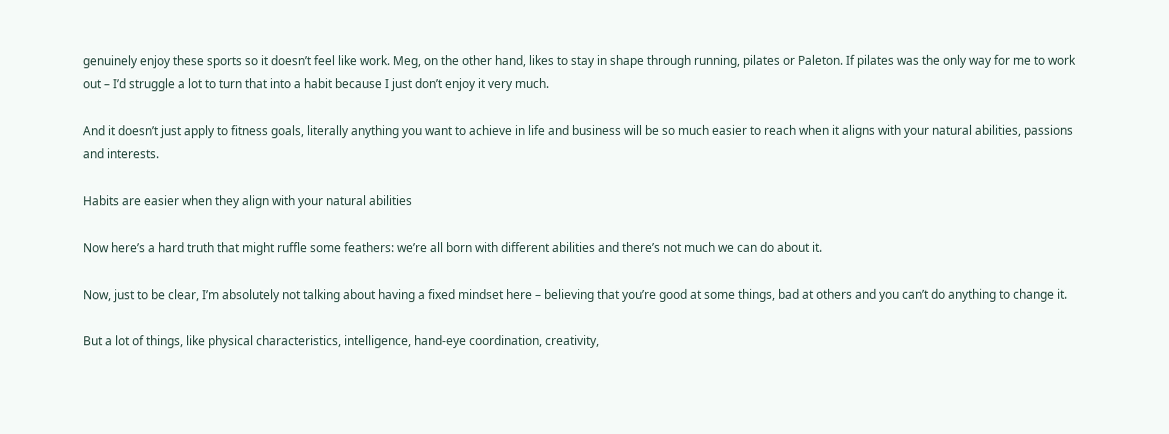genuinely enjoy these sports so it doesn’t feel like work. Meg, on the other hand, likes to stay in shape through running, pilates or Paleton. If pilates was the only way for me to work out – I’d struggle a lot to turn that into a habit because I just don’t enjoy it very much.

And it doesn’t just apply to fitness goals, literally anything you want to achieve in life and business will be so much easier to reach when it aligns with your natural abilities, passions and interests.

Habits are easier when they align with your natural abilities

Now here’s a hard truth that might ruffle some feathers: we’re all born with different abilities and there’s not much we can do about it.

Now, just to be clear, I’m absolutely not talking about having a fixed mindset here – believing that you’re good at some things, bad at others and you can’t do anything to change it.

But a lot of things, like physical characteristics, intelligence, hand-eye coordination, creativity,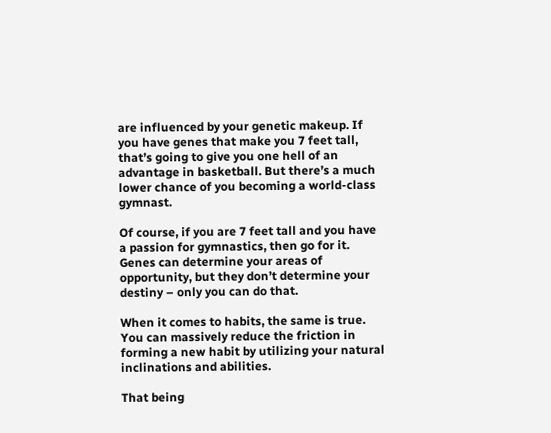are influenced by your genetic makeup. If you have genes that make you 7 feet tall, that’s going to give you one hell of an advantage in basketball. But there’s a much lower chance of you becoming a world-class gymnast.

Of course, if you are 7 feet tall and you have a passion for gymnastics, then go for it. Genes can determine your areas of opportunity, but they don’t determine your destiny – only you can do that.

When it comes to habits, the same is true. You can massively reduce the friction in forming a new habit by utilizing your natural inclinations and abilities.

That being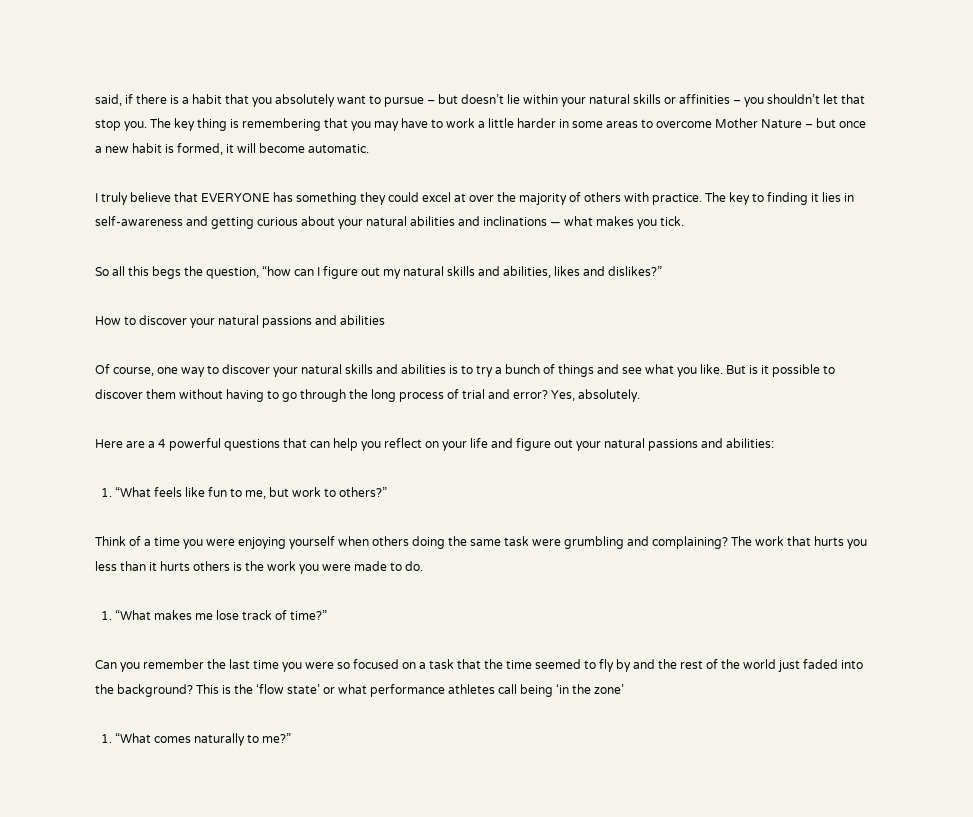said, if there is a habit that you absolutely want to pursue – but doesn’t lie within your natural skills or affinities – you shouldn’t let that stop you. The key thing is remembering that you may have to work a little harder in some areas to overcome Mother Nature – but once a new habit is formed, it will become automatic.

I truly believe that EVERYONE has something they could excel at over the majority of others with practice. The key to finding it lies in self-awareness and getting curious about your natural abilities and inclinations — what makes you tick.

So all this begs the question, “how can I figure out my natural skills and abilities, likes and dislikes?”

How to discover your natural passions and abilities

Of course, one way to discover your natural skills and abilities is to try a bunch of things and see what you like. But is it possible to discover them without having to go through the long process of trial and error? Yes, absolutely.

Here are a 4 powerful questions that can help you reflect on your life and figure out your natural passions and abilities:

  1. “What feels like fun to me, but work to others?”

Think of a time you were enjoying yourself when others doing the same task were grumbling and complaining? The work that hurts you less than it hurts others is the work you were made to do.

  1. “What makes me lose track of time?”

Can you remember the last time you were so focused on a task that the time seemed to fly by and the rest of the world just faded into the background? This is the ‘flow state’ or what performance athletes call being ‘in the zone’

  1. “What comes naturally to me?”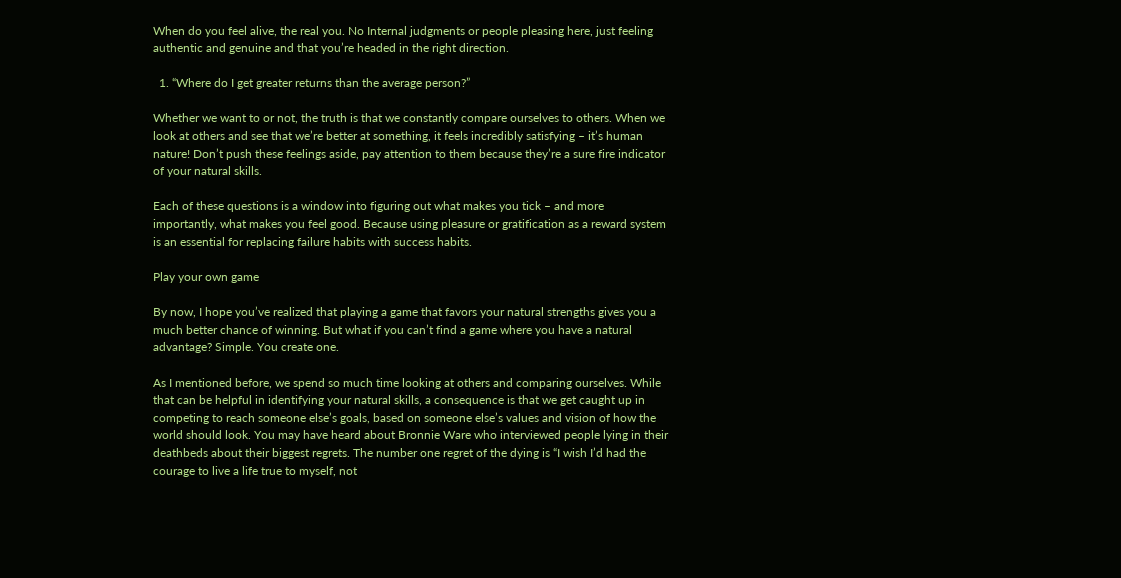When do you feel alive, the real you. No Internal judgments or people pleasing here, just feeling authentic and genuine and that you’re headed in the right direction.

  1. “Where do I get greater returns than the average person?”

Whether we want to or not, the truth is that we constantly compare ourselves to others. When we look at others and see that we’re better at something, it feels incredibly satisfying – it’s human nature! Don’t push these feelings aside, pay attention to them because they’re a sure fire indicator of your natural skills.

Each of these questions is a window into figuring out what makes you tick – and more importantly, what makes you feel good. Because using pleasure or gratification as a reward system is an essential for replacing failure habits with success habits.

Play your own game

By now, I hope you’ve realized that playing a game that favors your natural strengths gives you a much better chance of winning. But what if you can’t find a game where you have a natural advantage? Simple. You create one.

As I mentioned before, we spend so much time looking at others and comparing ourselves. While that can be helpful in identifying your natural skills, a consequence is that we get caught up in competing to reach someone else’s goals, based on someone else’s values and vision of how the world should look. You may have heard about Bronnie Ware who interviewed people lying in their deathbeds about their biggest regrets. The number one regret of the dying is “I wish I’d had the courage to live a life true to myself, not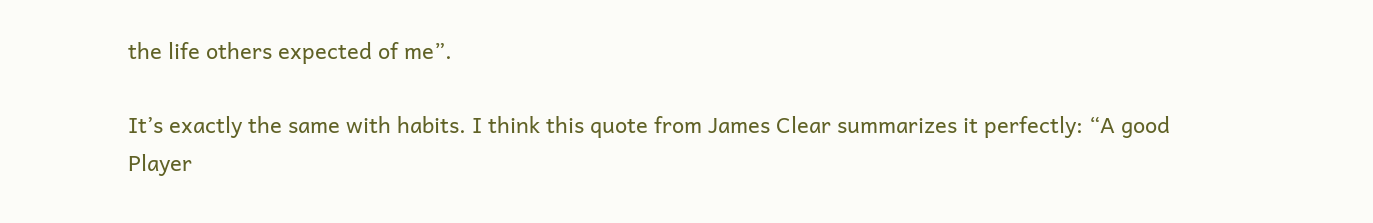the life others expected of me”.

It’s exactly the same with habits. I think this quote from James Clear summarizes it perfectly: “A good Player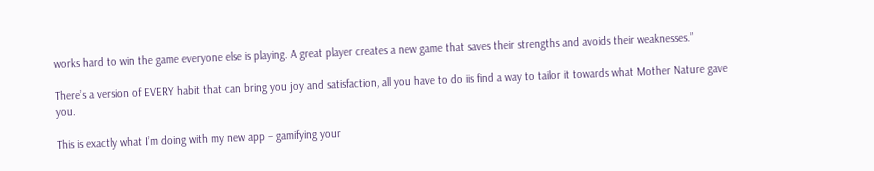works hard to win the game everyone else is playing. A great player creates a new game that saves their strengths and avoids their weaknesses.”

There’s a version of EVERY habit that can bring you joy and satisfaction, all you have to do iis find a way to tailor it towards what Mother Nature gave you.

This is exactly what I’m doing with my new app – gamifying your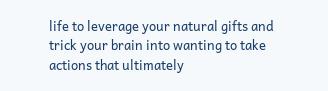life to leverage your natural gifts and trick your brain into wanting to take actions that ultimately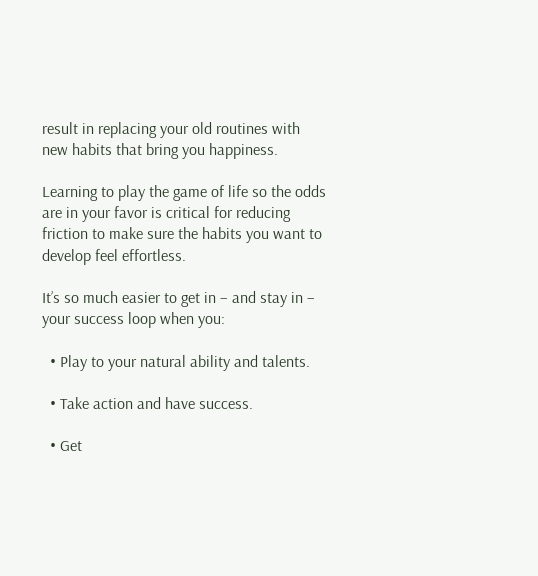result in replacing your old routines with new habits that bring you happiness.

Learning to play the game of life so the odds are in your favor is critical for reducing friction to make sure the habits you want to develop feel effortless.

It’s so much easier to get in – and stay in – your success loop when you:

  • Play to your natural ability and talents.

  • Take action and have success.

  • Get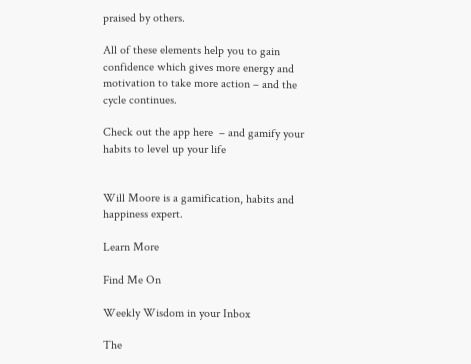praised by others.

All of these elements help you to gain confidence which gives more energy and motivation to take more action – and the cycle continues.

Check out the app here  – and gamify your habits to level up your life


Will Moore is a gamification, habits and happiness expert.

Learn More

Find Me On

Weekly Wisdom in your Inbox

The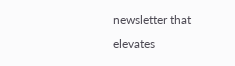newsletter that elevates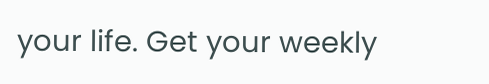your life. Get your weekly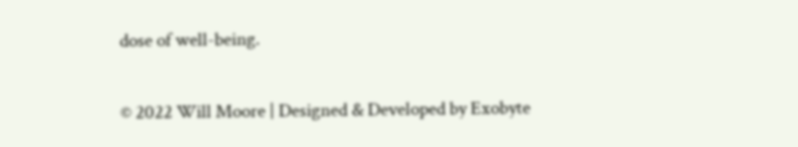dose of well-being.

© 2022 Will Moore | Designed & Developed by Exobyte